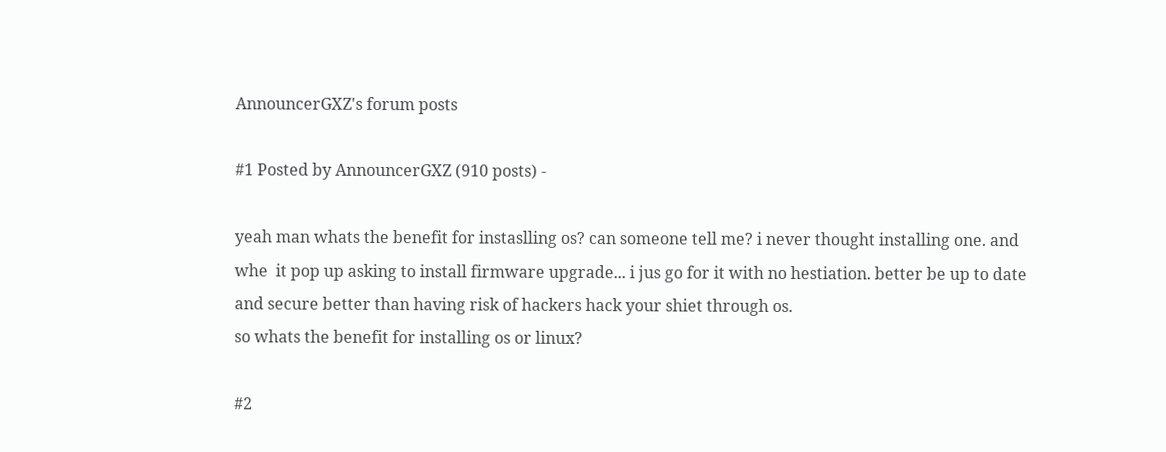AnnouncerGXZ's forum posts

#1 Posted by AnnouncerGXZ (910 posts) -

yeah man whats the benefit for instaslling os? can someone tell me? i never thought installing one. and whe  it pop up asking to install firmware upgrade... i jus go for it with no hestiation. better be up to date and secure better than having risk of hackers hack your shiet through os.
so whats the benefit for installing os or linux?

#2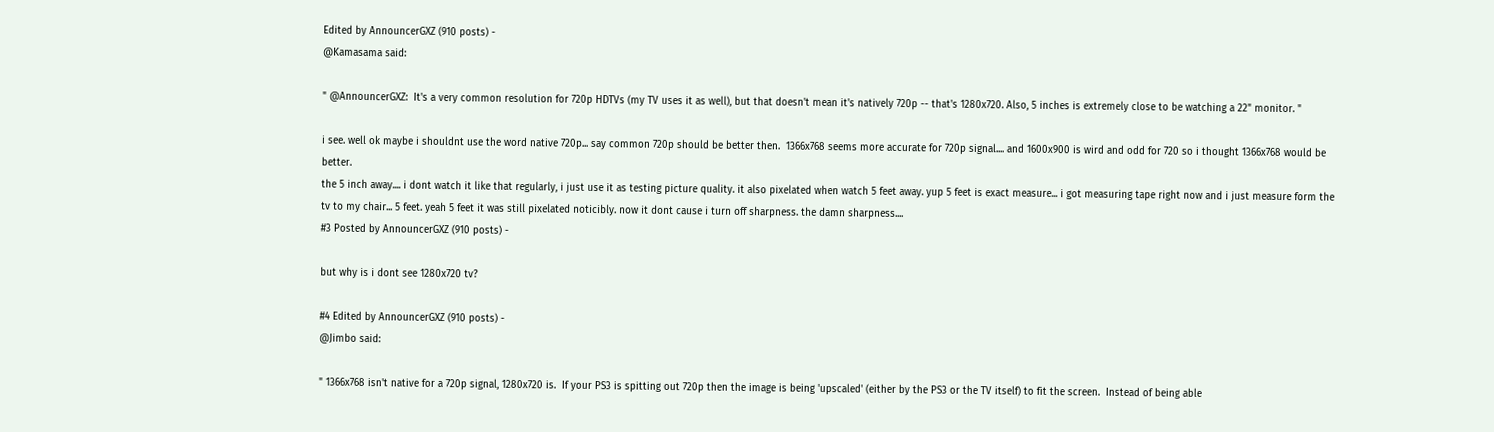Edited by AnnouncerGXZ (910 posts) -
@Kamasama said:

" @AnnouncerGXZ:  It's a very common resolution for 720p HDTVs (my TV uses it as well), but that doesn't mean it's natively 720p -- that's 1280x720. Also, 5 inches is extremely close to be watching a 22" monitor. "

i see. well ok maybe i shouldnt use the word native 720p... say common 720p should be better then.  1366x768 seems more accurate for 720p signal.... and 1600x900 is wird and odd for 720 so i thought 1366x768 would be better.
the 5 inch away.... i dont watch it like that regularly, i just use it as testing picture quality. it also pixelated when watch 5 feet away. yup 5 feet is exact measure... i got measuring tape right now and i just measure form the tv to my chair... 5 feet. yeah 5 feet it was still pixelated noticibly. now it dont cause i turn off sharpness. the damn sharpness....
#3 Posted by AnnouncerGXZ (910 posts) -

but why is i dont see 1280x720 tv?

#4 Edited by AnnouncerGXZ (910 posts) -
@Jimbo said:

" 1366x768 isn't native for a 720p signal, 1280x720 is.  If your PS3 is spitting out 720p then the image is being 'upscaled' (either by the PS3 or the TV itself) to fit the screen.  Instead of being able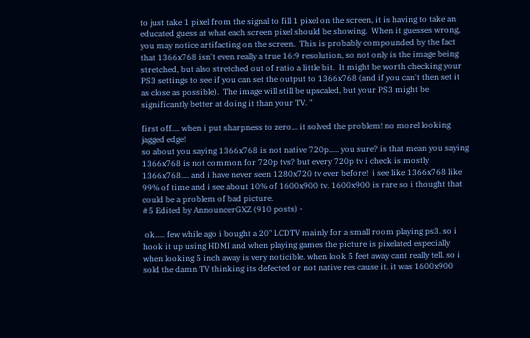to just take 1 pixel from the signal to fill 1 pixel on the screen, it is having to take an educated guess at what each screen pixel should be showing.  When it guesses wrong, you may notice artifacting on the screen.  This is probably compounded by the fact that 1366x768 isn't even really a true 16:9 resolution, so not only is the image being stretched, but also stretched out of ratio a little bit.  It might be worth checking your PS3 settings to see if you can set the output to 1366x768 (and if you can't then set it as close as possible).  The image will still be upscaled, but your PS3 might be significantly better at doing it than your TV. "

first off.... when i put sharpness to zero... it solved the problem! no morel looking jagged edge!
so about you saying 1366x768 is not native 720p..... you sure? is that mean you saying 1366x768 is not common for 720p tvs? but every 720p tv i check is mostly 1366x768.... and i have never seen 1280x720 tv ever before!  i see like 1366x768 like 99% of time and i see about 10% of 1600x900 tv. 1600x900 is rare so i thought that could be a problem of bad picture.
#5 Edited by AnnouncerGXZ (910 posts) -

 ok..... few while ago i bought a 20" LCDTV mainly for a small room playing ps3. so i hook it up using HDMI and when playing games the picture is pixelated especially when looking 5 inch away is very noticible. when look 5 feet away cant really tell. so i sold the damn TV thinking its defected or not native res cause it. it was 1600x900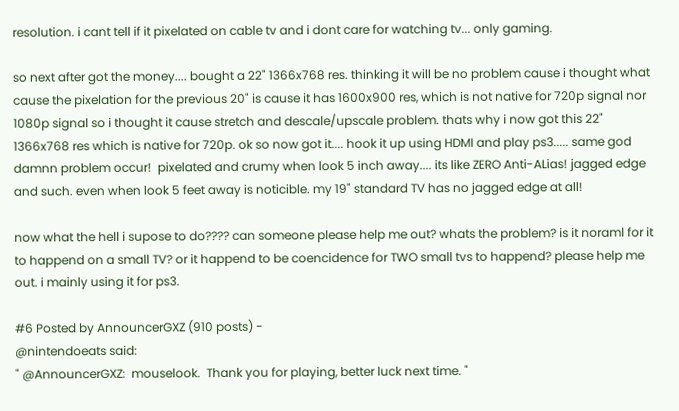resolution. i cant tell if it pixelated on cable tv and i dont care for watching tv... only gaming.

so next after got the money.... bought a 22" 1366x768 res. thinking it will be no problem cause i thought what cause the pixelation for the previous 20" is cause it has 1600x900 res, which is not native for 720p signal nor 1080p signal so i thought it cause stretch and descale/upscale problem. thats why i now got this 22" 1366x768 res which is native for 720p. ok so now got it.... hook it up using HDMI and play ps3..... same god damnn problem occur!  pixelated and crumy when look 5 inch away.... its like ZERO Anti-ALias! jagged edge and such. even when look 5 feet away is noticible. my 19" standard TV has no jagged edge at all!

now what the hell i supose to do???? can someone please help me out? whats the problem? is it noraml for it to happend on a small TV? or it happend to be coencidence for TWO small tvs to happend? please help me out. i mainly using it for ps3.

#6 Posted by AnnouncerGXZ (910 posts) -
@nintendoeats said:
" @AnnouncerGXZ:  mouselook.  Thank you for playing, better luck next time. "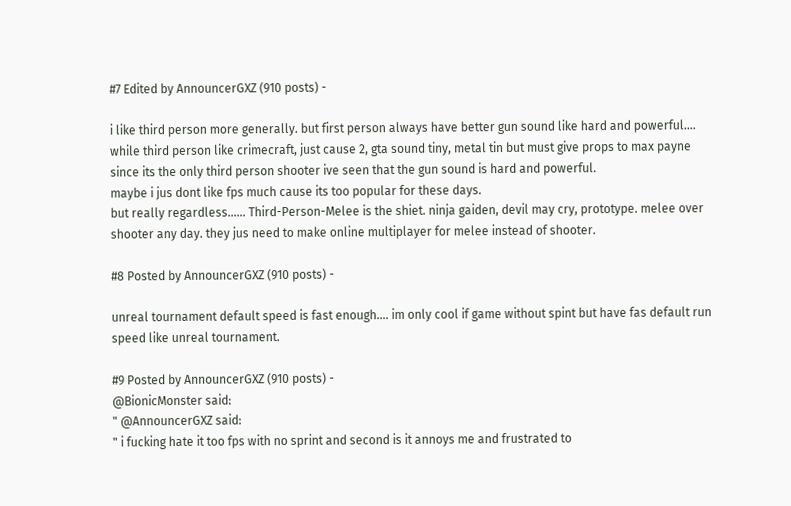#7 Edited by AnnouncerGXZ (910 posts) -

i like third person more generally. but first person always have better gun sound like hard and powerful.... while third person like crimecraft, just cause 2, gta sound tiny, metal tin but must give props to max payne since its the only third person shooter ive seen that the gun sound is hard and powerful.
maybe i jus dont like fps much cause its too popular for these days.
but really regardless...... Third-Person-Melee is the shiet. ninja gaiden, devil may cry, prototype. melee over shooter any day. they jus need to make online multiplayer for melee instead of shooter.

#8 Posted by AnnouncerGXZ (910 posts) -

unreal tournament default speed is fast enough.... im only cool if game without spint but have fas default run speed like unreal tournament.

#9 Posted by AnnouncerGXZ (910 posts) -
@BionicMonster said:
" @AnnouncerGXZ said:
" i fucking hate it too fps with no sprint and second is it annoys me and frustrated to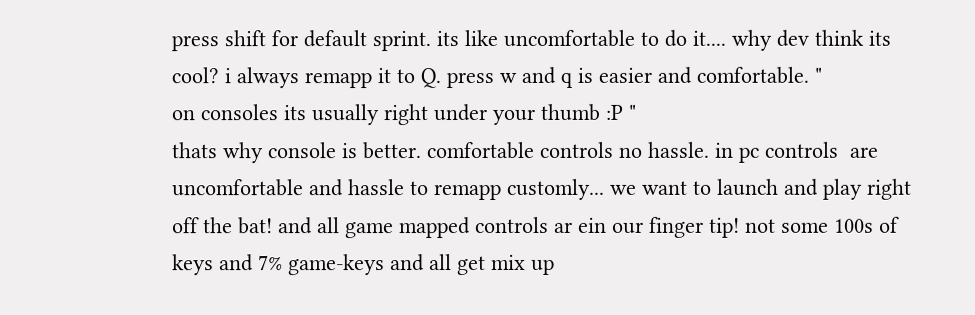press shift for default sprint. its like uncomfortable to do it.... why dev think its cool? i always remapp it to Q. press w and q is easier and comfortable. "
on consoles its usually right under your thumb :P "
thats why console is better. comfortable controls no hassle. in pc controls  are uncomfortable and hassle to remapp customly... we want to launch and play right off the bat! and all game mapped controls ar ein our finger tip! not some 100s of keys and 7% game-keys and all get mix up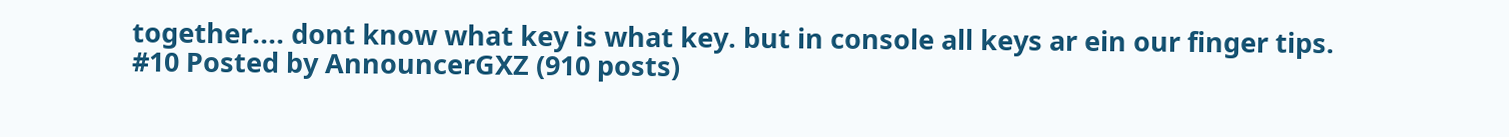together.... dont know what key is what key. but in console all keys ar ein our finger tips.
#10 Posted by AnnouncerGXZ (910 posts)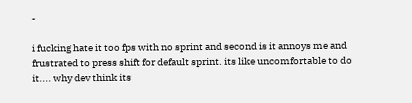-

i fucking hate it too fps with no sprint and second is it annoys me and frustrated to press shift for default sprint. its like uncomfortable to do it.... why dev think its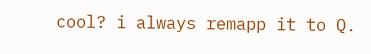cool? i always remapp it to Q.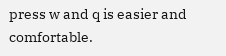press w and q is easier and comfortable.